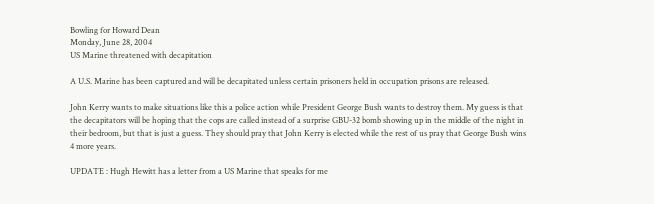Bowling for Howard Dean
Monday, June 28, 2004
US Marine threatened with decapitation

A U.S. Marine has been captured and will be decapitated unless certain prisoners held in occupation prisons are released.

John Kerry wants to make situations like this a police action while President George Bush wants to destroy them. My guess is that the decapitators will be hoping that the cops are called instead of a surprise GBU-32 bomb showing up in the middle of the night in their bedroom, but that is just a guess. They should pray that John Kerry is elected while the rest of us pray that George Bush wins 4 more years.

UPDATE : Hugh Hewitt has a letter from a US Marine that speaks for me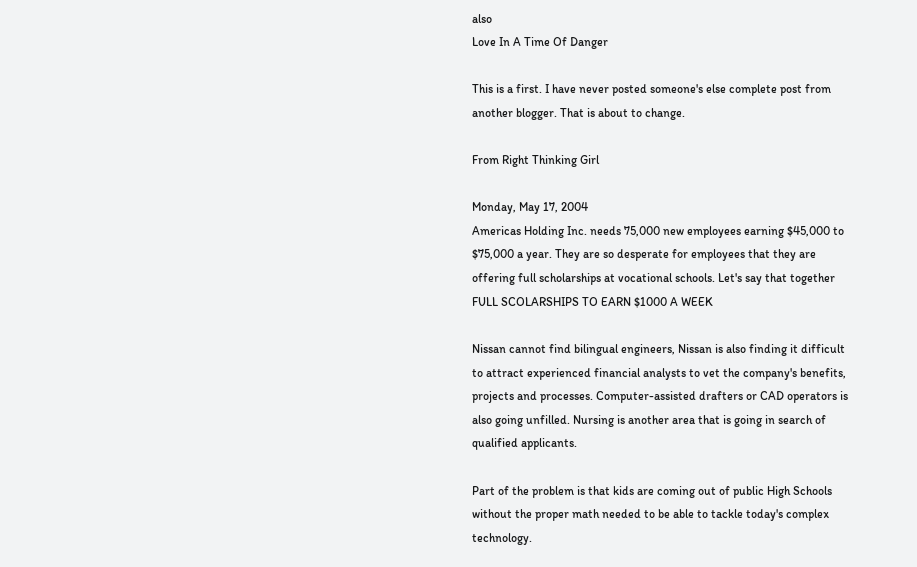also
Love In A Time Of Danger

This is a first. I have never posted someone's else complete post from another blogger. That is about to change.

From Right Thinking Girl

Monday, May 17, 2004
Americas Holding Inc. needs 75,000 new employees earning $45,000 to $75,000 a year. They are so desperate for employees that they are offering full scholarships at vocational schools. Let's say that together FULL SCOLARSHIPS TO EARN $1000 A WEEK

Nissan cannot find bilingual engineers, Nissan is also finding it difficult to attract experienced financial analysts to vet the company's benefits, projects and processes. Computer-assisted drafters or CAD operators is also going unfilled. Nursing is another area that is going in search of qualified applicants.

Part of the problem is that kids are coming out of public High Schools without the proper math needed to be able to tackle today's complex technology.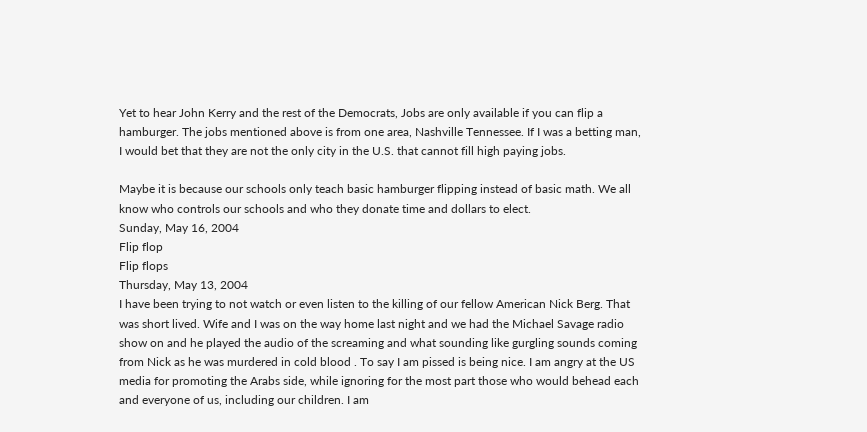Yet to hear John Kerry and the rest of the Democrats, Jobs are only available if you can flip a hamburger. The jobs mentioned above is from one area, Nashville Tennessee. If I was a betting man, I would bet that they are not the only city in the U.S. that cannot fill high paying jobs.

Maybe it is because our schools only teach basic hamburger flipping instead of basic math. We all know who controls our schools and who they donate time and dollars to elect.
Sunday, May 16, 2004
Flip flop
Flip flops
Thursday, May 13, 2004
I have been trying to not watch or even listen to the killing of our fellow American Nick Berg. That was short lived. Wife and I was on the way home last night and we had the Michael Savage radio show on and he played the audio of the screaming and what sounding like gurgling sounds coming from Nick as he was murdered in cold blood . To say I am pissed is being nice. I am angry at the US media for promoting the Arabs side, while ignoring for the most part those who would behead each and everyone of us, including our children. I am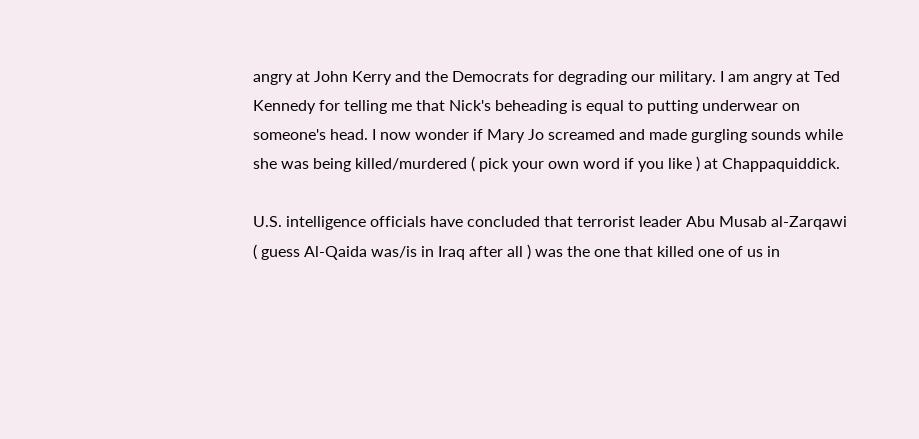angry at John Kerry and the Democrats for degrading our military. I am angry at Ted Kennedy for telling me that Nick's beheading is equal to putting underwear on someone's head. I now wonder if Mary Jo screamed and made gurgling sounds while she was being killed/murdered ( pick your own word if you like ) at Chappaquiddick.

U.S. intelligence officials have concluded that terrorist leader Abu Musab al-Zarqawi ( guess Al-Qaida was/is in Iraq after all ) was the one that killed one of us in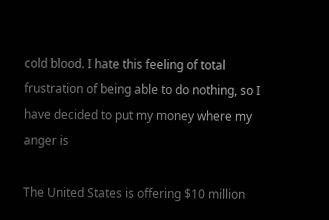cold blood. I hate this feeling of total frustration of being able to do nothing, so I have decided to put my money where my anger is

The United States is offering $10 million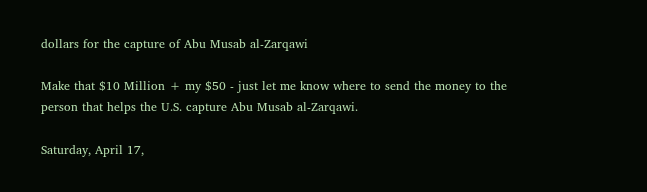dollars for the capture of Abu Musab al-Zarqawi

Make that $10 Million + my $50 - just let me know where to send the money to the person that helps the U.S. capture Abu Musab al-Zarqawi.

Saturday, April 17,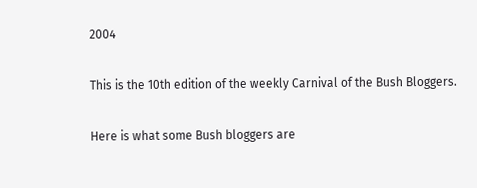2004

This is the 10th edition of the weekly Carnival of the Bush Bloggers.

Here is what some Bush bloggers are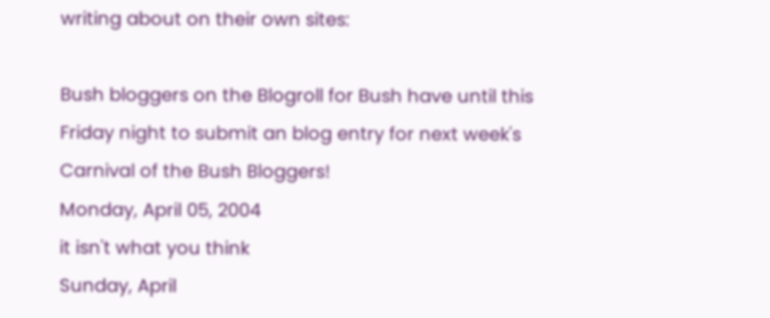writing about on their own sites:

Bush bloggers on the Blogroll for Bush have until this Friday night to submit an blog entry for next week's Carnival of the Bush Bloggers!
Monday, April 05, 2004
it isn't what you think
Sunday, April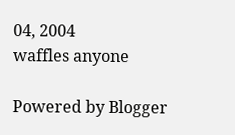04, 2004
waffles anyone

Powered by Blogger